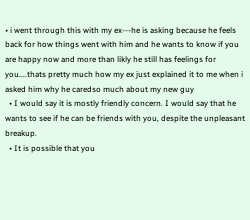• i went through this with my ex---he is asking because he feels back for how things went with him and he wants to know if you are happy now and more than likly he still has feelings for you....thats pretty much how my ex just explained it to me when i asked him why he caredso much about my new guy
  • I would say it is mostly friendly concern. I would say that he wants to see if he can be friends with you, despite the unpleasant breakup.
  • It is possible that you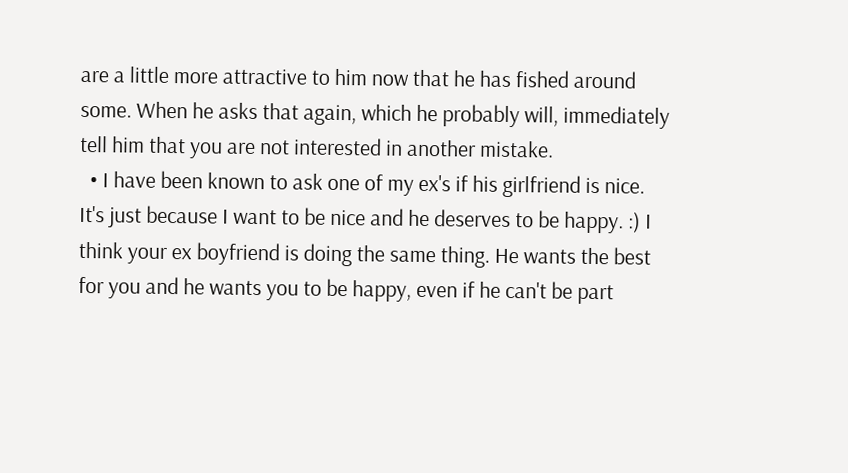are a little more attractive to him now that he has fished around some. When he asks that again, which he probably will, immediately tell him that you are not interested in another mistake.
  • I have been known to ask one of my ex's if his girlfriend is nice. It's just because I want to be nice and he deserves to be happy. :) I think your ex boyfriend is doing the same thing. He wants the best for you and he wants you to be happy, even if he can't be part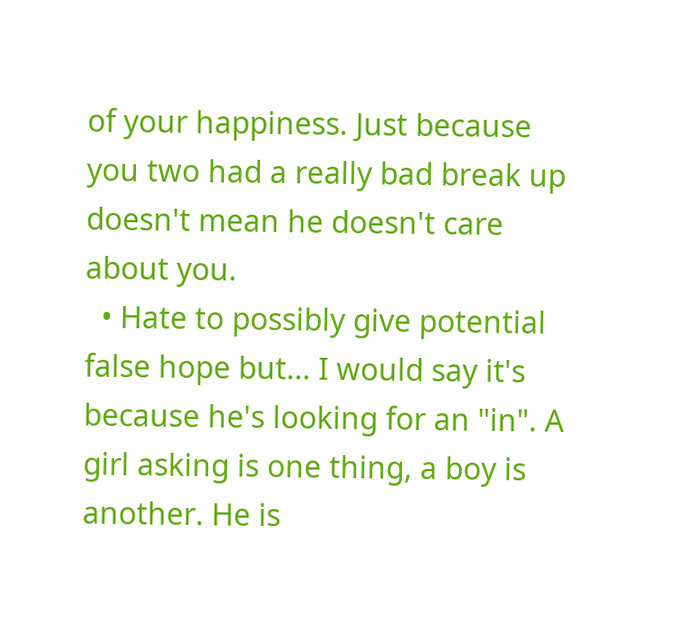of your happiness. Just because you two had a really bad break up doesn't mean he doesn't care about you.
  • Hate to possibly give potential false hope but... I would say it's because he's looking for an "in". A girl asking is one thing, a boy is another. He is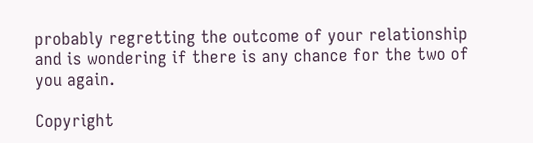probably regretting the outcome of your relationship and is wondering if there is any chance for the two of you again.

Copyright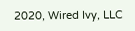2020, Wired Ivy, LLC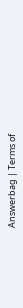Answerbag | Terms of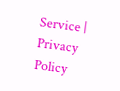Service | Privacy Policy